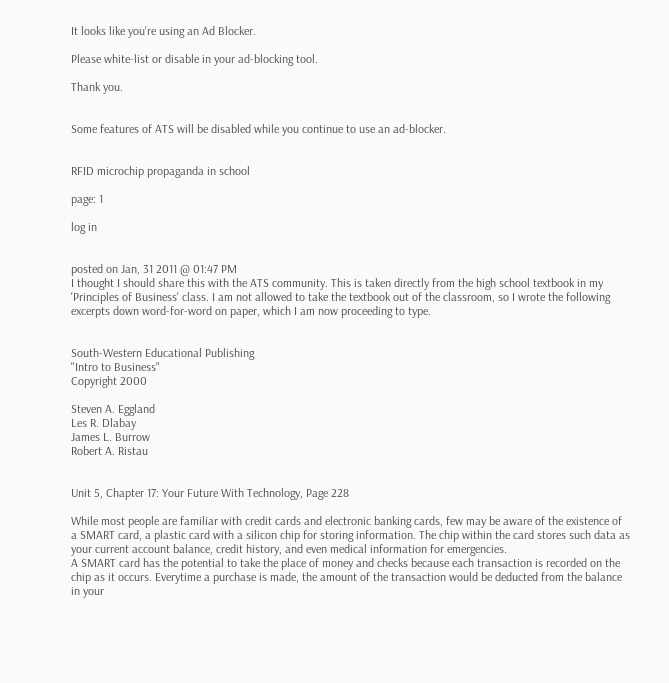It looks like you're using an Ad Blocker.

Please white-list or disable in your ad-blocking tool.

Thank you.


Some features of ATS will be disabled while you continue to use an ad-blocker.


RFID microchip propaganda in school

page: 1

log in


posted on Jan, 31 2011 @ 01:47 PM
I thought I should share this with the ATS community. This is taken directly from the high school textbook in my 'Principles of Business' class. I am not allowed to take the textbook out of the classroom, so I wrote the following excerpts down word-for-word on paper, which I am now proceeding to type.


South-Western Educational Publishing
"Intro to Business"
Copyright 2000

Steven A. Eggland
Les R. Dlabay
James L. Burrow
Robert A. Ristau


Unit 5, Chapter 17: Your Future With Technology, Page 228

While most people are familiar with credit cards and electronic banking cards, few may be aware of the existence of a SMART card, a plastic card with a silicon chip for storing information. The chip within the card stores such data as your current account balance, credit history, and even medical information for emergencies.
A SMART card has the potential to take the place of money and checks because each transaction is recorded on the chip as it occurs. Everytime a purchase is made, the amount of the transaction would be deducted from the balance in your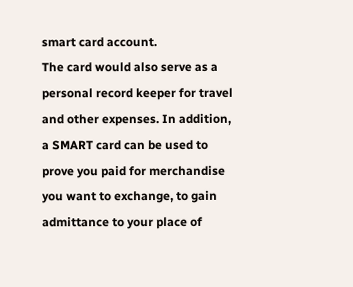smart card account.
The card would also serve as a personal record keeper for travel and other expenses. In addition, a SMART card can be used to prove you paid for merchandise you want to exchange, to gain admittance to your place of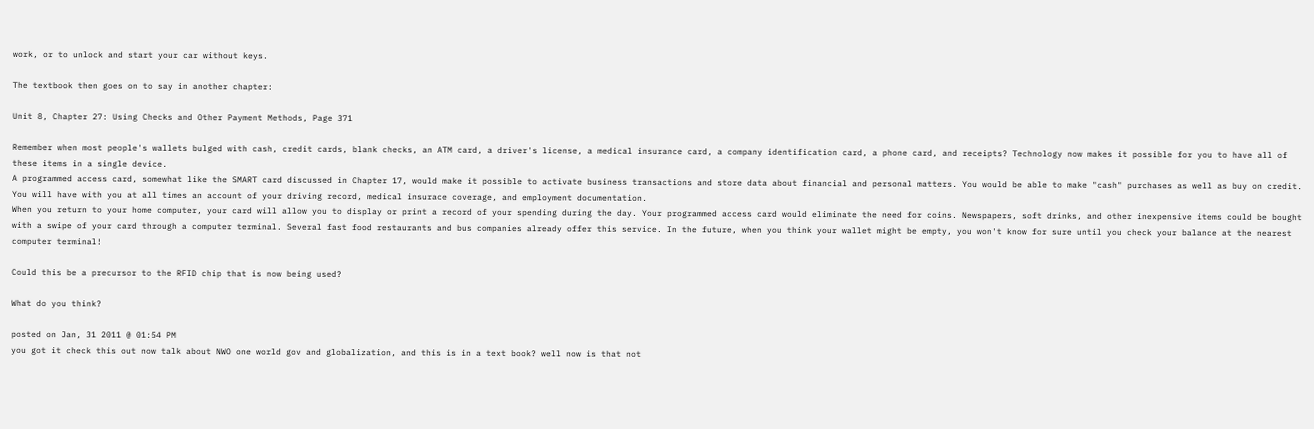work, or to unlock and start your car without keys.

The textbook then goes on to say in another chapter:

Unit 8, Chapter 27: Using Checks and Other Payment Methods, Page 371

Remember when most people's wallets bulged with cash, credit cards, blank checks, an ATM card, a driver's license, a medical insurance card, a company identification card, a phone card, and receipts? Technology now makes it possible for you to have all of these items in a single device.
A programmed access card, somewhat like the SMART card discussed in Chapter 17, would make it possible to activate business transactions and store data about financial and personal matters. You would be able to make "cash" purchases as well as buy on credit. You will have with you at all times an account of your driving record, medical insurace coverage, and employment documentation.
When you return to your home computer, your card will allow you to display or print a record of your spending during the day. Your programmed access card would eliminate the need for coins. Newspapers, soft drinks, and other inexpensive items could be bought with a swipe of your card through a computer terminal. Several fast food restaurants and bus companies already offer this service. In the future, when you think your wallet might be empty, you won't know for sure until you check your balance at the nearest computer terminal!

Could this be a precursor to the RFID chip that is now being used?

What do you think?

posted on Jan, 31 2011 @ 01:54 PM
you got it check this out now talk about NWO one world gov and globalization, and this is in a text book? well now is that not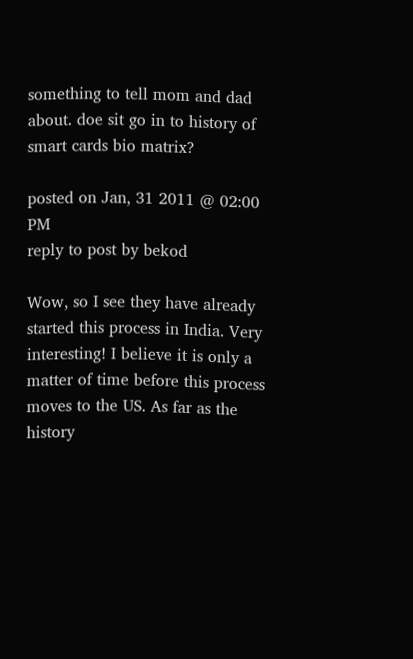something to tell mom and dad about. doe sit go in to history of smart cards bio matrix?

posted on Jan, 31 2011 @ 02:00 PM
reply to post by bekod

Wow, so I see they have already started this process in India. Very interesting! I believe it is only a matter of time before this process moves to the US. As far as the history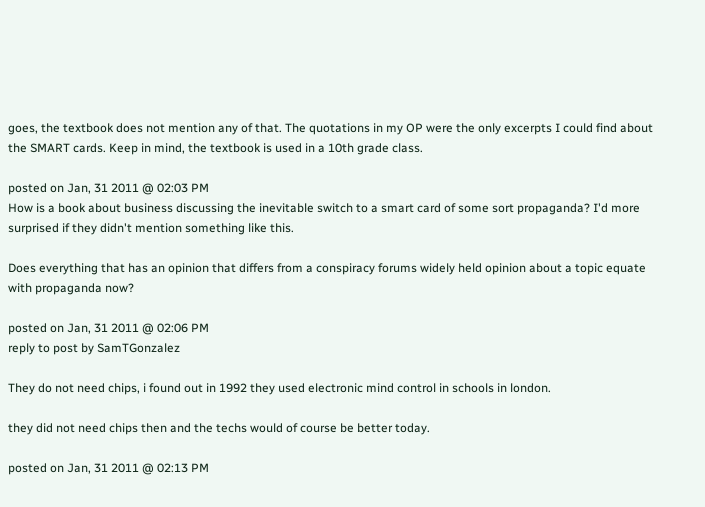goes, the textbook does not mention any of that. The quotations in my OP were the only excerpts I could find about the SMART cards. Keep in mind, the textbook is used in a 10th grade class.

posted on Jan, 31 2011 @ 02:03 PM
How is a book about business discussing the inevitable switch to a smart card of some sort propaganda? I'd more surprised if they didn't mention something like this.

Does everything that has an opinion that differs from a conspiracy forums widely held opinion about a topic equate with propaganda now?

posted on Jan, 31 2011 @ 02:06 PM
reply to post by SamTGonzalez

They do not need chips, i found out in 1992 they used electronic mind control in schools in london.

they did not need chips then and the techs would of course be better today.

posted on Jan, 31 2011 @ 02:13 PM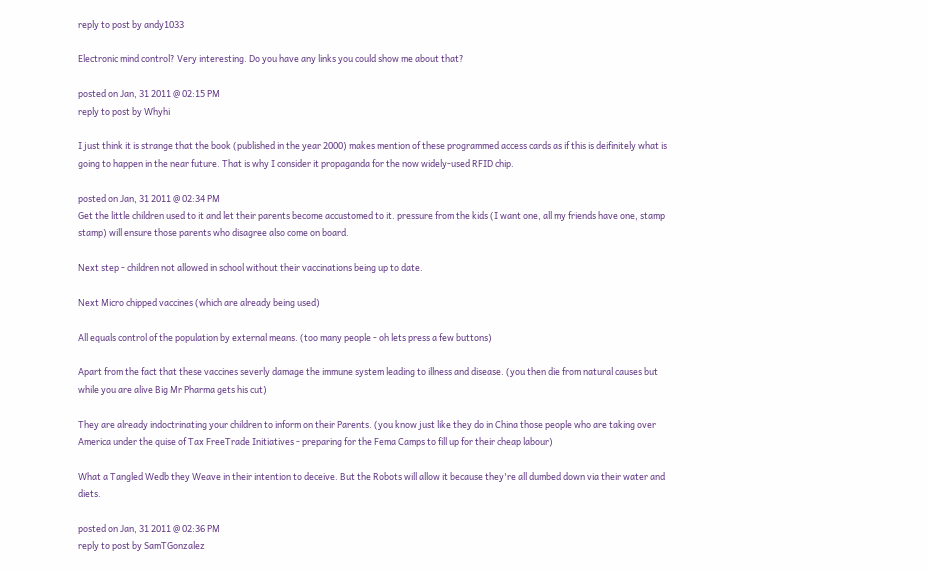reply to post by andy1033

Electronic mind control? Very interesting. Do you have any links you could show me about that?

posted on Jan, 31 2011 @ 02:15 PM
reply to post by Whyhi

I just think it is strange that the book (published in the year 2000) makes mention of these programmed access cards as if this is deifinitely what is going to happen in the near future. That is why I consider it propaganda for the now widely-used RFID chip.

posted on Jan, 31 2011 @ 02:34 PM
Get the little children used to it and let their parents become accustomed to it. pressure from the kids (I want one, all my friends have one, stamp stamp) will ensure those parents who disagree also come on board.

Next step - children not allowed in school without their vaccinations being up to date.

Next Micro chipped vaccines (which are already being used)

All equals control of the population by external means. (too many people - oh lets press a few buttons)

Apart from the fact that these vaccines severly damage the immune system leading to illness and disease. (you then die from natural causes but while you are alive Big Mr Pharma gets his cut)

They are already indoctrinating your children to inform on their Parents. (you know just like they do in China those people who are taking over America under the quise of Tax FreeTrade Initiatives - preparing for the Fema Camps to fill up for their cheap labour)

What a Tangled Wedb they Weave in their intention to deceive. But the Robots will allow it because they're all dumbed down via their water and diets.

posted on Jan, 31 2011 @ 02:36 PM
reply to post by SamTGonzalez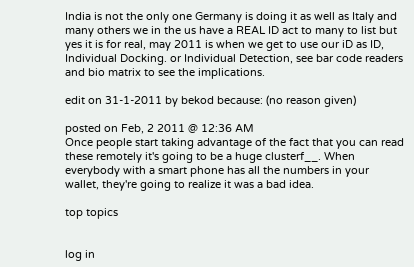India is not the only one Germany is doing it as well as Italy and many others we in the us have a REAL ID act to many to list but yes it is for real, may 2011 is when we get to use our iD as ID, Individual Docking. or Individual Detection, see bar code readers and bio matrix to see the implications.

edit on 31-1-2011 by bekod because: (no reason given)

posted on Feb, 2 2011 @ 12:36 AM
Once people start taking advantage of the fact that you can read these remotely it's going to be a huge clusterf__. When everybody with a smart phone has all the numbers in your wallet, they're going to realize it was a bad idea.

top topics


log in